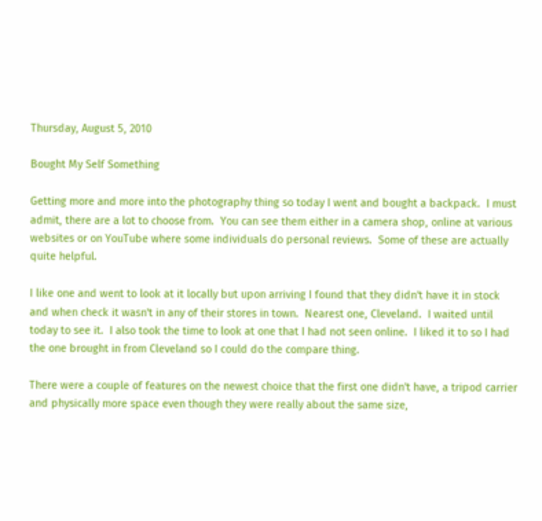Thursday, August 5, 2010

Bought My Self Something

Getting more and more into the photography thing so today I went and bought a backpack.  I must admit, there are a lot to choose from.  You can see them either in a camera shop, online at various websites or on YouTube where some individuals do personal reviews.  Some of these are actually quite helpful.

I like one and went to look at it locally but upon arriving I found that they didn't have it in stock and when check it wasn't in any of their stores in town.  Nearest one, Cleveland.  I waited until today to see it.  I also took the time to look at one that I had not seen online.  I liked it to so I had the one brought in from Cleveland so I could do the compare thing.

There were a couple of features on the newest choice that the first one didn't have, a tripod carrier and physically more space even though they were really about the same size,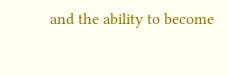and the ability to become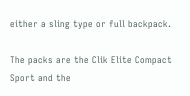either a sling type or full backpack.

The packs are the Clik Elite Compact Sport and the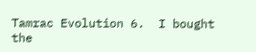Tamrac Evolution 6.  I bought the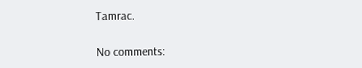Tamrac.

No comments: